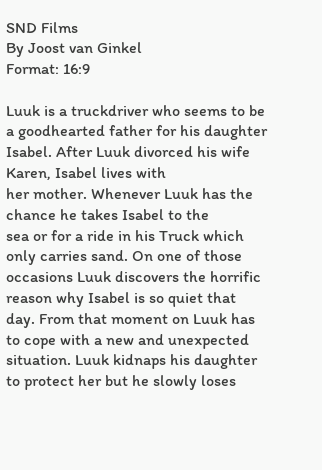SND Films
By Joost van Ginkel
Format: 16:9

Luuk is a truckdriver who seems to be a goodhearted father for his daughter Isabel. After Luuk divorced his wife Karen, Isabel lives with
her mother. Whenever Luuk has the chance he takes Isabel to the
sea or for a ride in his Truck which only carries sand. On one of those occasions Luuk discovers the horrific reason why Isabel is so quiet that day. From that moment on Luuk has to cope with a new and unexpected situation. Luuk kidnaps his daughter to protect her but he slowly loses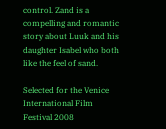control. Zand is a compelling and romantic story about Luuk and his daughter Isabel who both like the feel of sand.

Selected for the Venice International Film Festival 2008